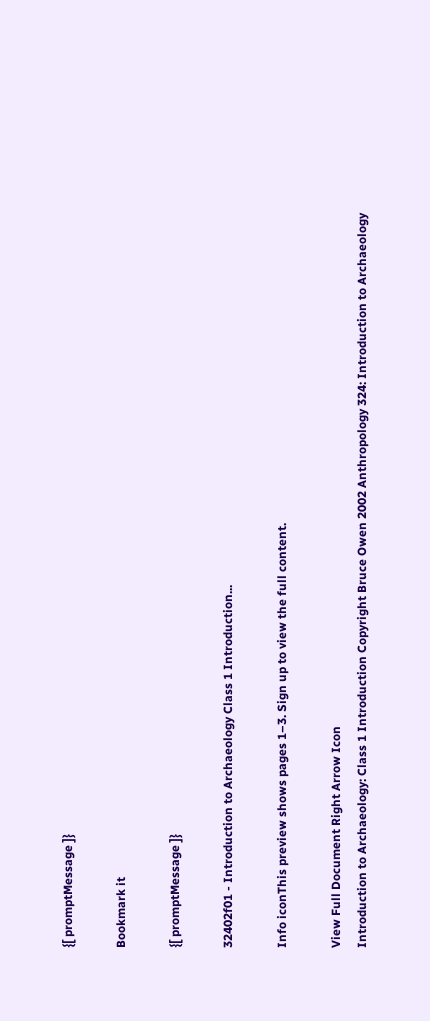{[ promptMessage ]}

Bookmark it

{[ promptMessage ]}

32402f01 - Introduction to Archaeology Class 1 Introduction...

Info iconThis preview shows pages 1–3. Sign up to view the full content.

View Full Document Right Arrow Icon
Introduction to Archaeology: Class 1 Introduction Copyright Bruce Owen 2002 Anthropology 324: Introduction to Archaeology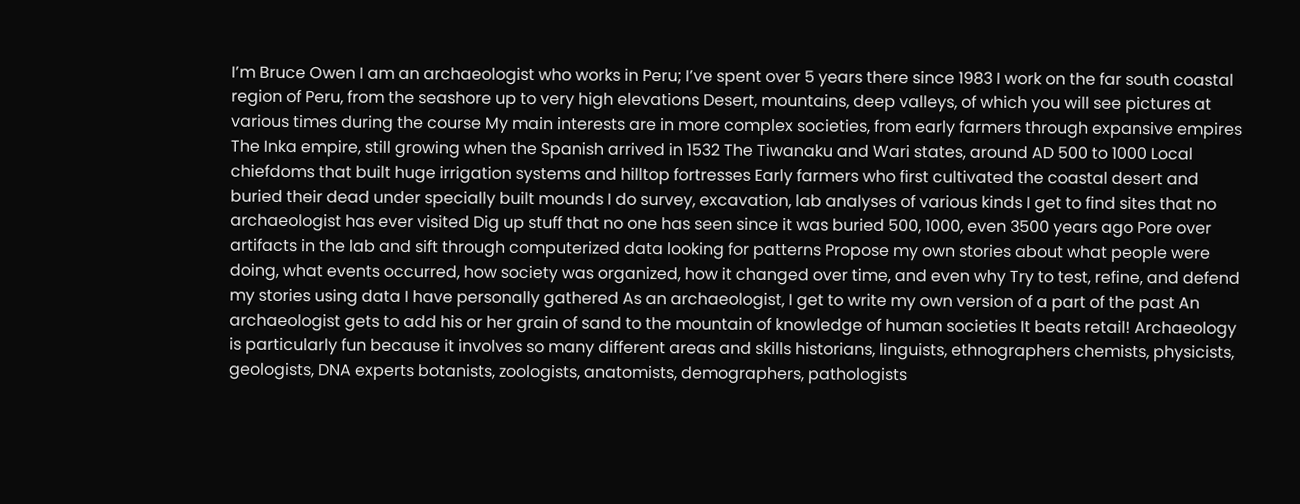I’m Bruce Owen I am an archaeologist who works in Peru; I’ve spent over 5 years there since 1983 I work on the far south coastal region of Peru, from the seashore up to very high elevations Desert, mountains, deep valleys, of which you will see pictures at various times during the course My main interests are in more complex societies, from early farmers through expansive empires The Inka empire, still growing when the Spanish arrived in 1532 The Tiwanaku and Wari states, around AD 500 to 1000 Local chiefdoms that built huge irrigation systems and hilltop fortresses Early farmers who first cultivated the coastal desert and buried their dead under specially built mounds I do survey, excavation, lab analyses of various kinds I get to find sites that no archaeologist has ever visited Dig up stuff that no one has seen since it was buried 500, 1000, even 3500 years ago Pore over artifacts in the lab and sift through computerized data looking for patterns Propose my own stories about what people were doing, what events occurred, how society was organized, how it changed over time, and even why Try to test, refine, and defend my stories using data I have personally gathered As an archaeologist, I get to write my own version of a part of the past An archaeologist gets to add his or her grain of sand to the mountain of knowledge of human societies It beats retail! Archaeology is particularly fun because it involves so many different areas and skills historians, linguists, ethnographers chemists, physicists, geologists, DNA experts botanists, zoologists, anatomists, demographers, pathologists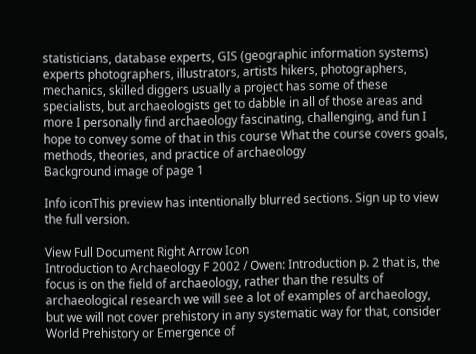statisticians, database experts, GIS (geographic information systems) experts photographers, illustrators, artists hikers, photographers, mechanics, skilled diggers usually a project has some of these specialists, but archaeologists get to dabble in all of those areas and more I personally find archaeology fascinating, challenging, and fun I hope to convey some of that in this course What the course covers goals, methods, theories, and practice of archaeology
Background image of page 1

Info iconThis preview has intentionally blurred sections. Sign up to view the full version.

View Full Document Right Arrow Icon
Introduction to Archaeology F 2002 / Owen: Introduction p. 2 that is, the focus is on the field of archaeology, rather than the results of archaeological research we will see a lot of examples of archaeology, but we will not cover prehistory in any systematic way for that, consider World Prehistory or Emergence of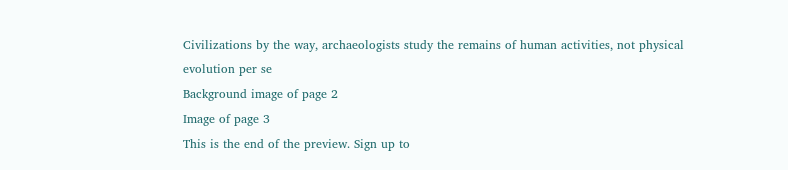Civilizations by the way, archaeologists study the remains of human activities, not physical evolution per se
Background image of page 2
Image of page 3
This is the end of the preview. Sign up to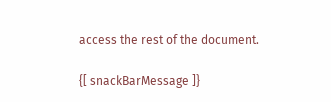access the rest of the document.

{[ snackBarMessage ]}